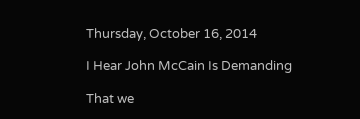Thursday, October 16, 2014

I Hear John McCain Is Demanding

That we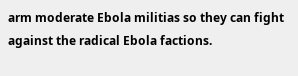arm moderate Ebola militias so they can fight against the radical Ebola factions.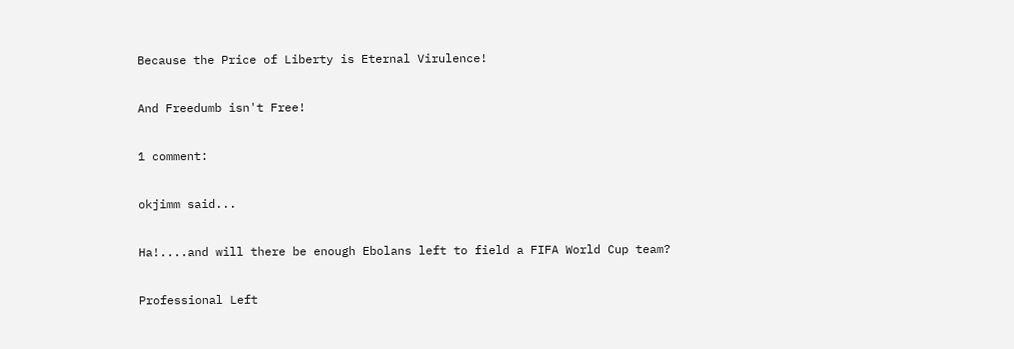Because the Price of Liberty is Eternal Virulence!

And Freedumb isn't Free!

1 comment:

okjimm said...

Ha!....and will there be enough Ebolans left to field a FIFA World Cup team?

Professional Left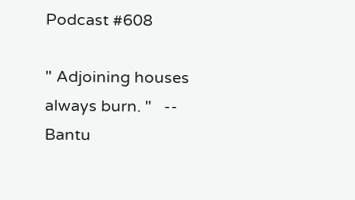Podcast #608

" Adjoining houses always burn. "   -- Bantu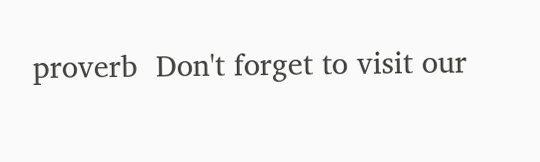proverb  Don't forget to visit our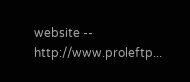website --  http://www.proleftp...